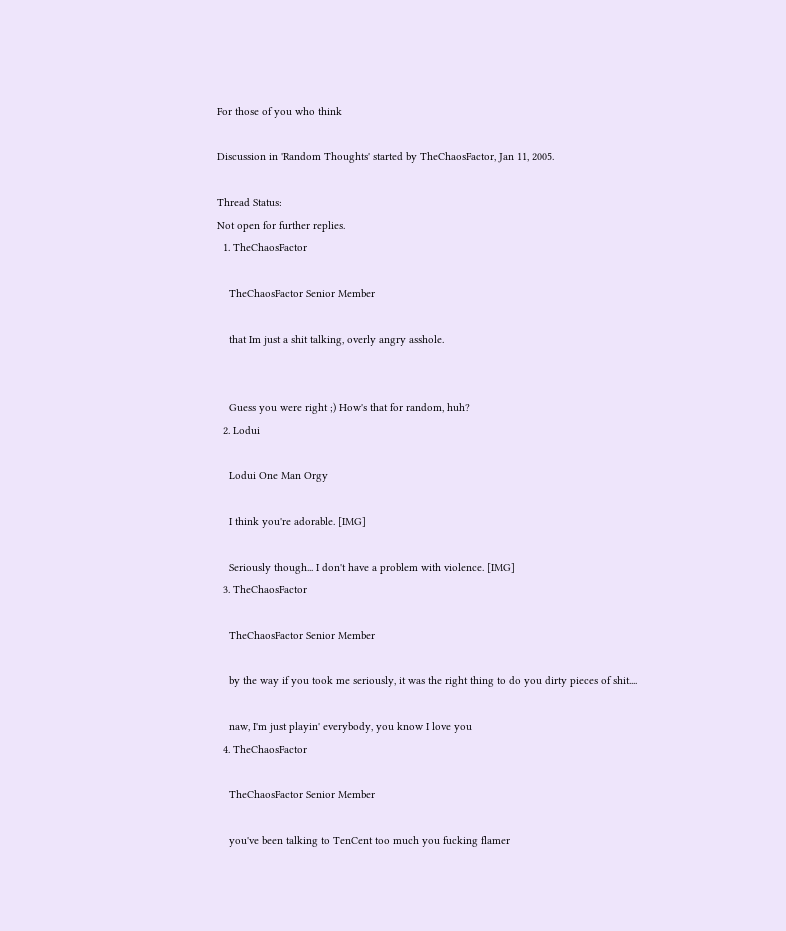For those of you who think

Discussion in 'Random Thoughts' started by TheChaosFactor, Jan 11, 2005.

Thread Status:
Not open for further replies.
  1. TheChaosFactor

    TheChaosFactor Senior Member

    that Im just a shit talking, overly angry asshole.


    Guess you were right ;) How's that for random, huh?
  2. Lodui

    Lodui One Man Orgy

    I think you're adorable. [IMG]

    Seriously though... I don't have a problem with violence. [IMG]
  3. TheChaosFactor

    TheChaosFactor Senior Member

    by the way if you took me seriously, it was the right thing to do you dirty pieces of shit....

    naw, I'm just playin' everybody, you know I love you
  4. TheChaosFactor

    TheChaosFactor Senior Member

    you've been talking to TenCent too much you fucking flamer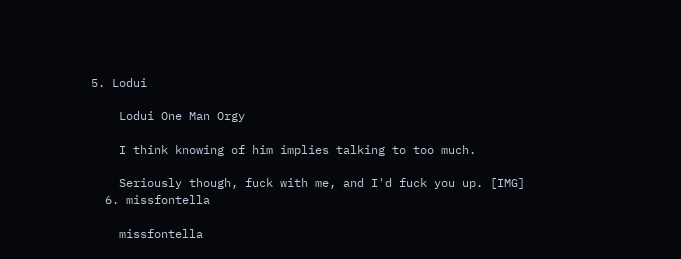5. Lodui

    Lodui One Man Orgy

    I think knowing of him implies talking to too much.

    Seriously though, fuck with me, and I'd fuck you up. [IMG]
  6. missfontella

    missfontella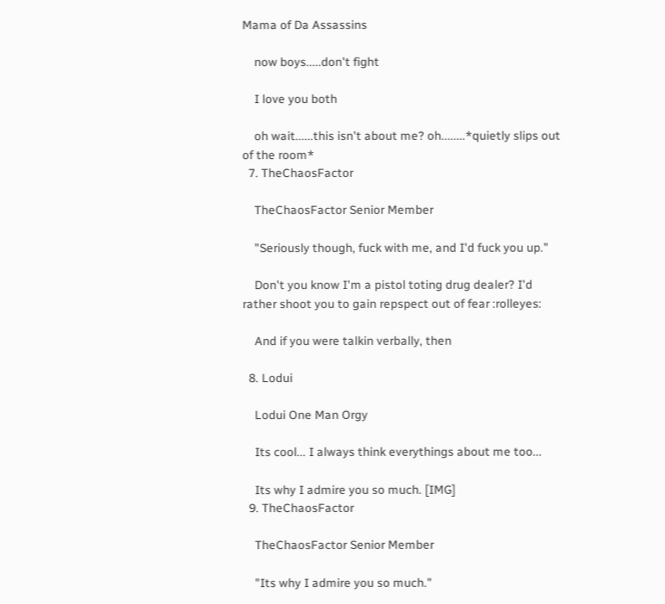Mama of Da Assassins

    now boys.....don't fight

    I love you both

    oh wait......this isn't about me? oh........*quietly slips out of the room*
  7. TheChaosFactor

    TheChaosFactor Senior Member

    "Seriously though, fuck with me, and I'd fuck you up."

    Don't you know I'm a pistol toting drug dealer? I'd rather shoot you to gain repspect out of fear :rolleyes:

    And if you were talkin verbally, then

  8. Lodui

    Lodui One Man Orgy

    Its cool... I always think everythings about me too...

    Its why I admire you so much. [IMG]
  9. TheChaosFactor

    TheChaosFactor Senior Member

    "Its why I admire you so much."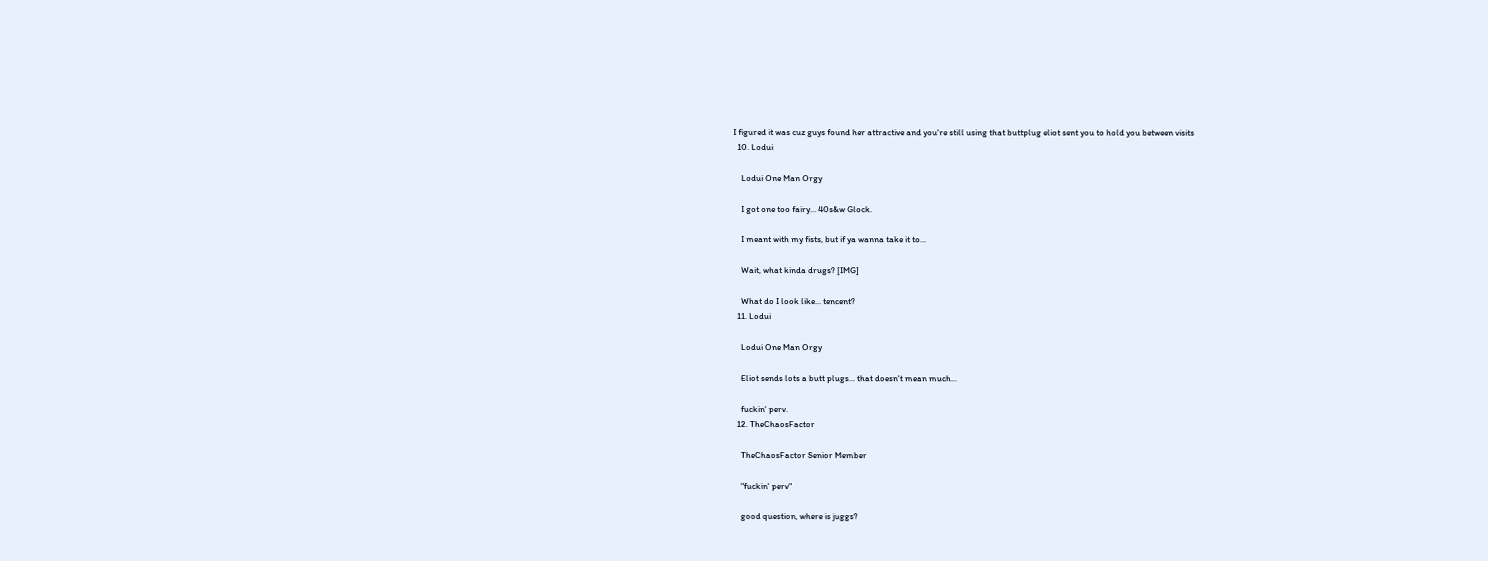I figured it was cuz guys found her attractive and you're still using that buttplug eliot sent you to hold you between visits
  10. Lodui

    Lodui One Man Orgy

    I got one too fairy... 40s&w Glock.

    I meant with my fists, but if ya wanna take it to...

    Wait, what kinda drugs? [IMG]

    What do I look like... tencent?
  11. Lodui

    Lodui One Man Orgy

    Eliot sends lots a butt plugs... that doesn't mean much...

    fuckin' perv.
  12. TheChaosFactor

    TheChaosFactor Senior Member

    "fuckin' perv"

    good question, where is juggs?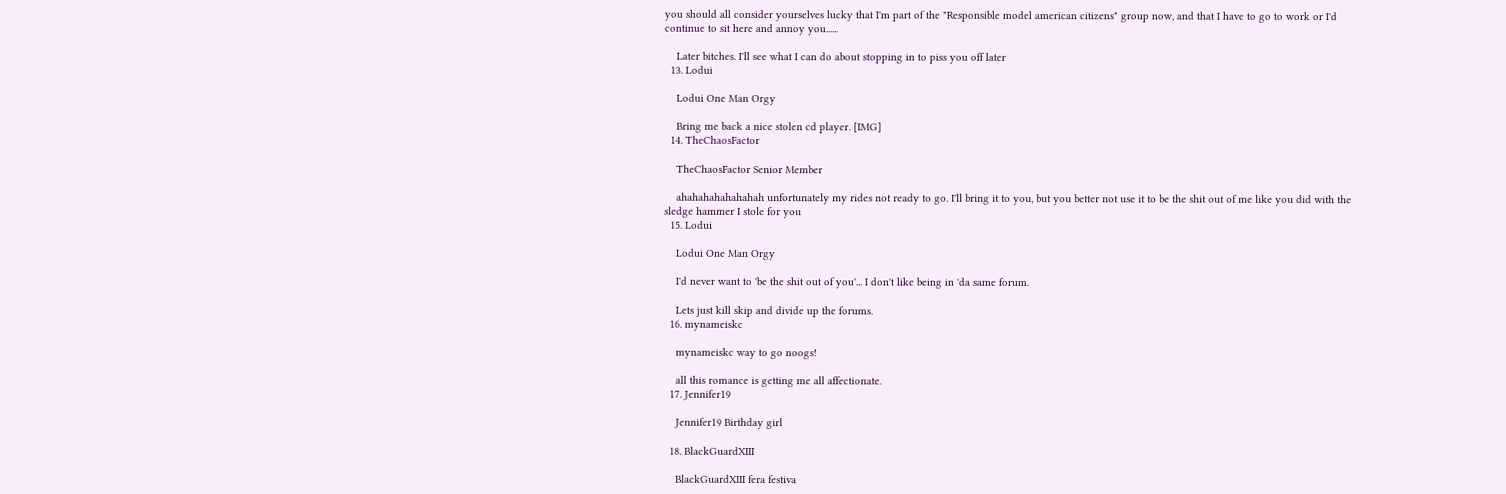you should all consider yourselves lucky that I'm part of the "Responsible model american citizens" group now, and that I have to go to work or I'd continue to sit here and annoy you......

    Later bitches. I'll see what I can do about stopping in to piss you off later
  13. Lodui

    Lodui One Man Orgy

    Bring me back a nice stolen cd player. [IMG]
  14. TheChaosFactor

    TheChaosFactor Senior Member

    ahahahahahahahah unfortunately my rides not ready to go. I'll bring it to you, but you better not use it to be the shit out of me like you did with the sledge hammer I stole for you
  15. Lodui

    Lodui One Man Orgy

    I'd never want to 'be the shit out of you'... I don't like being in 'da same forum.

    Lets just kill skip and divide up the forums.
  16. mynameiskc

    mynameiskc way to go noogs!

    all this romance is getting me all affectionate.
  17. Jennifer19

    Jennifer19 Birthday girl

  18. BlackGuardXIII

    BlackGuardXIII fera festiva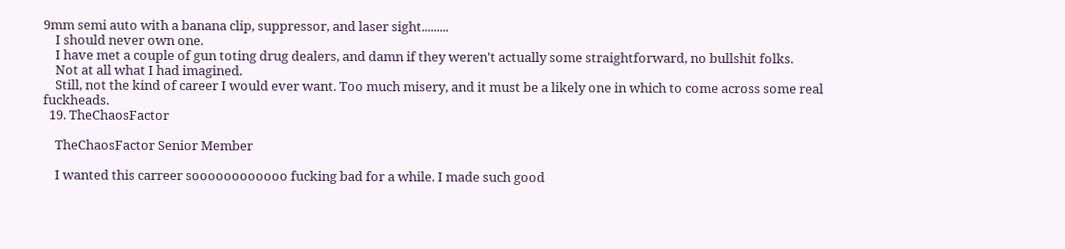9mm semi auto with a banana clip, suppressor, and laser sight.........
    I should never own one.
    I have met a couple of gun toting drug dealers, and damn if they weren't actually some straightforward, no bullshit folks.
    Not at all what I had imagined.
    Still, not the kind of career I would ever want. Too much misery, and it must be a likely one in which to come across some real fuckheads.
  19. TheChaosFactor

    TheChaosFactor Senior Member

    I wanted this carreer soooooooooooo fucking bad for a while. I made such good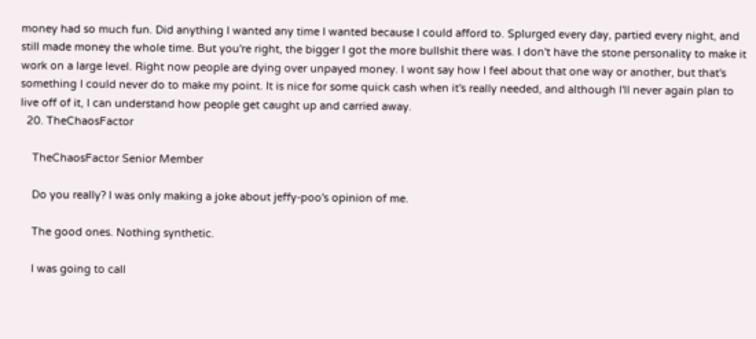money had so much fun. Did anything I wanted any time I wanted because I could afford to. Splurged every day, partied every night, and still made money the whole time. But you're right, the bigger I got the more bullshit there was. I don't have the stone personality to make it work on a large level. Right now people are dying over unpayed money. I wont say how I feel about that one way or another, but that's something I could never do to make my point. It is nice for some quick cash when it's really needed, and although I'll never again plan to live off of it, I can understand how people get caught up and carried away.
  20. TheChaosFactor

    TheChaosFactor Senior Member

    Do you really? I was only making a joke about jeffy-poo's opinion of me.

    The good ones. Nothing synthetic.

    I was going to call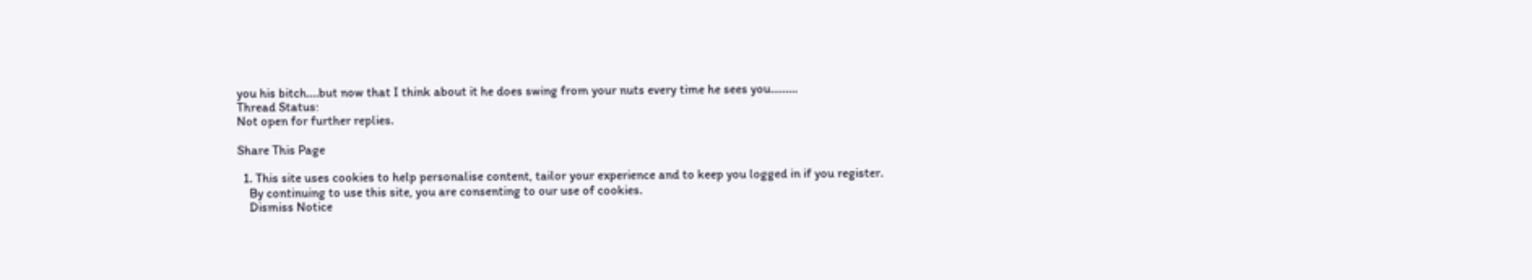you his bitch....but now that I think about it he does swing from your nuts every time he sees you.........
Thread Status:
Not open for further replies.

Share This Page

  1. This site uses cookies to help personalise content, tailor your experience and to keep you logged in if you register.
    By continuing to use this site, you are consenting to our use of cookies.
    Dismiss Notice